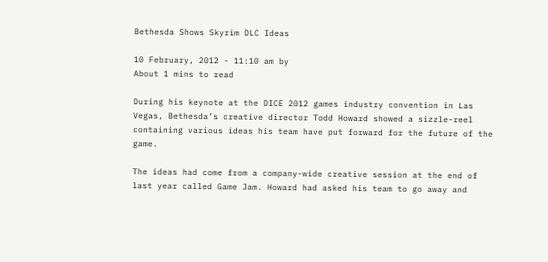Bethesda Shows Skyrim DLC Ideas

10 February, 2012 - 11:10 am by
About 1 mins to read

During his keynote at the DICE 2012 games industry convention in Las Vegas, Bethesda’s creative director Todd Howard showed a sizzle-reel containing various ideas his team have put forward for the future of the game.

The ideas had come from a company-wide creative session at the end of last year called Game Jam. Howard had asked his team to go away and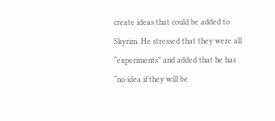create ideas that could be added to Skyrim. He stressed that they were all “experiments” and added that he has “no idea if they will be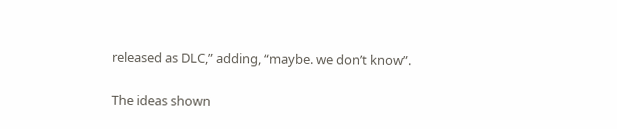released as DLC,” adding, “maybe. we don’t know”.

The ideas shown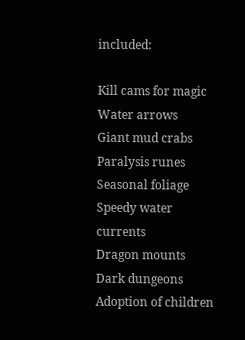included:

Kill cams for magic
Water arrows
Giant mud crabs
Paralysis runes
Seasonal foliage
Speedy water currents
Dragon mounts
Dark dungeons
Adoption of children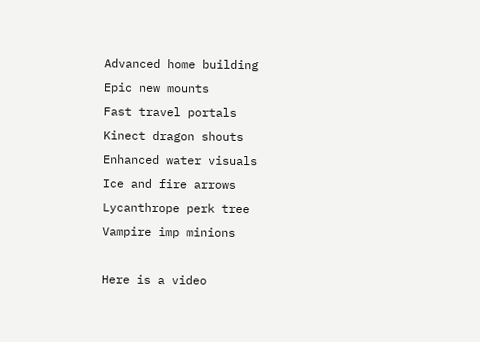Advanced home building
Epic new mounts
Fast travel portals
Kinect dragon shouts
Enhanced water visuals
Ice and fire arrows
Lycanthrope perk tree
Vampire imp minions

Here is a video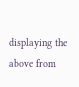displaying the above from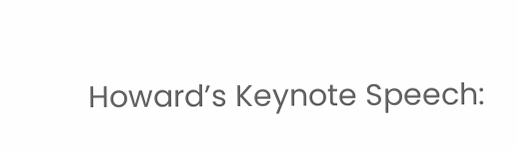Howard’s Keynote Speech: